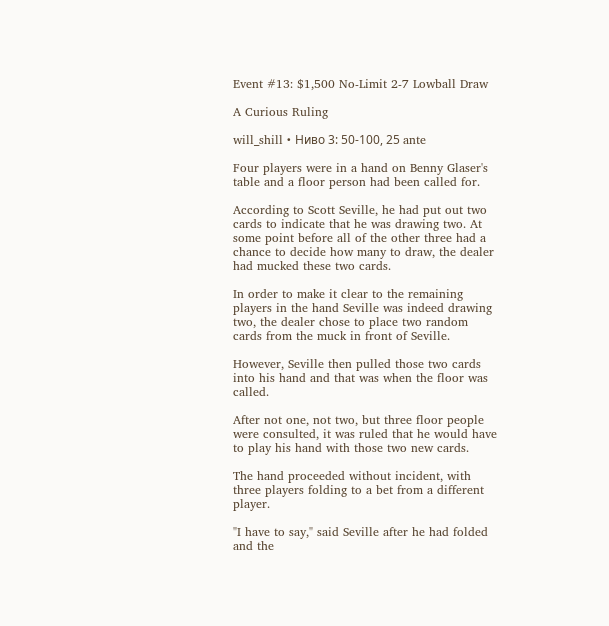Event #13: $1,500 No-Limit 2-7 Lowball Draw

A Curious Ruling

will_shill • Ниво 3: 50-100, 25 ante

Four players were in a hand on Benny Glaser's table and a floor person had been called for.

According to Scott Seville, he had put out two cards to indicate that he was drawing two. At some point before all of the other three had a chance to decide how many to draw, the dealer had mucked these two cards.

In order to make it clear to the remaining players in the hand Seville was indeed drawing two, the dealer chose to place two random cards from the muck in front of Seville.

However, Seville then pulled those two cards into his hand and that was when the floor was called.

After not one, not two, but three floor people were consulted, it was ruled that he would have to play his hand with those two new cards.

The hand proceeded without incident, with three players folding to a bet from a different player.

"I have to say," said Seville after he had folded and the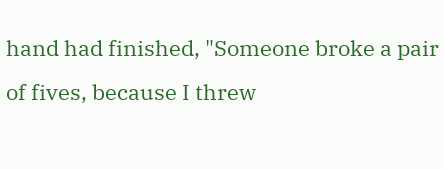hand had finished, "Someone broke a pair of fives, because I threw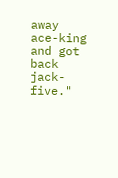away ace-king and got back jack-five."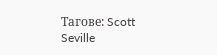Тагове: Scott Seville